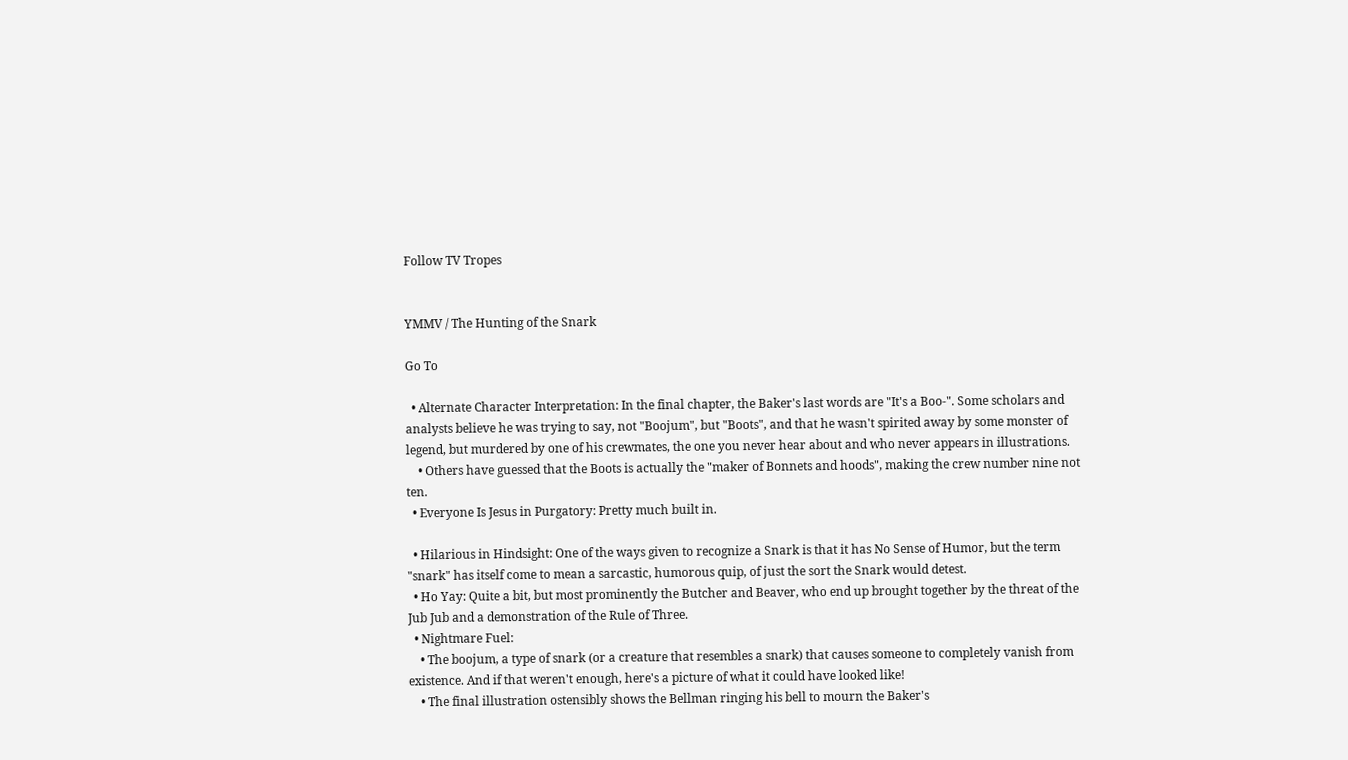Follow TV Tropes


YMMV / The Hunting of the Snark

Go To

  • Alternate Character Interpretation: In the final chapter, the Baker's last words are "It's a Boo-". Some scholars and analysts believe he was trying to say, not "Boojum", but "Boots", and that he wasn't spirited away by some monster of legend, but murdered by one of his crewmates, the one you never hear about and who never appears in illustrations.
    • Others have guessed that the Boots is actually the "maker of Bonnets and hoods", making the crew number nine not ten.
  • Everyone Is Jesus in Purgatory: Pretty much built in.

  • Hilarious in Hindsight: One of the ways given to recognize a Snark is that it has No Sense of Humor, but the term "snark" has itself come to mean a sarcastic, humorous quip, of just the sort the Snark would detest.
  • Ho Yay: Quite a bit, but most prominently the Butcher and Beaver, who end up brought together by the threat of the Jub Jub and a demonstration of the Rule of Three.
  • Nightmare Fuel:
    • The boojum, a type of snark (or a creature that resembles a snark) that causes someone to completely vanish from existence. And if that weren't enough, here's a picture of what it could have looked like!
    • The final illustration ostensibly shows the Bellman ringing his bell to mourn the Baker's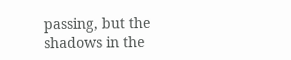passing, but the shadows in the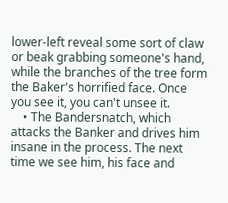lower-left reveal some sort of claw or beak grabbing someone's hand, while the branches of the tree form the Baker's horrified face. Once you see it, you can't unsee it.
    • The Bandersnatch, which attacks the Banker and drives him insane in the process. The next time we see him, his face and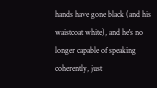hands have gone black (and his waistcoat white), and he's no longer capable of speaking coherently, just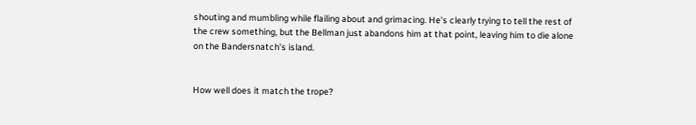shouting and mumbling while flailing about and grimacing. He's clearly trying to tell the rest of the crew something, but the Bellman just abandons him at that point, leaving him to die alone on the Bandersnatch's island.


How well does it match the trope?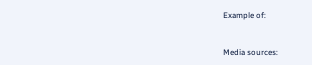Example of:


Media sources: